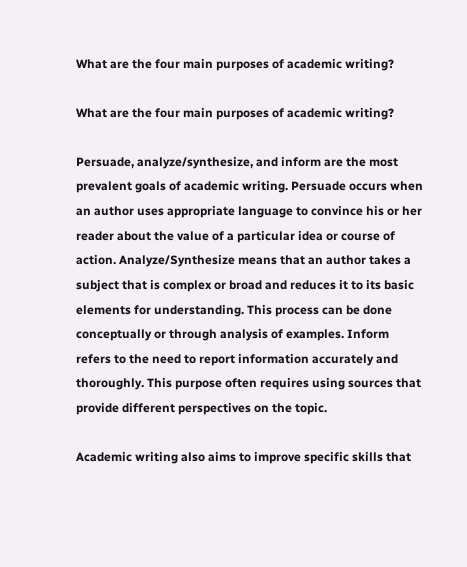What are the four main purposes of academic writing?

What are the four main purposes of academic writing?

Persuade, analyze/synthesize, and inform are the most prevalent goals of academic writing. Persuade occurs when an author uses appropriate language to convince his or her reader about the value of a particular idea or course of action. Analyze/Synthesize means that an author takes a subject that is complex or broad and reduces it to its basic elements for understanding. This process can be done conceptually or through analysis of examples. Inform refers to the need to report information accurately and thoroughly. This purpose often requires using sources that provide different perspectives on the topic.

Academic writing also aims to improve specific skills that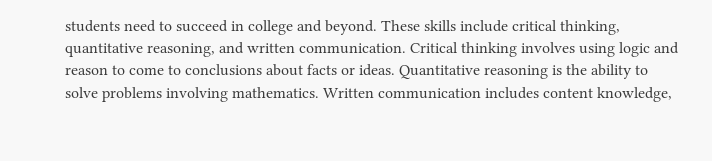students need to succeed in college and beyond. These skills include critical thinking, quantitative reasoning, and written communication. Critical thinking involves using logic and reason to come to conclusions about facts or ideas. Quantitative reasoning is the ability to solve problems involving mathematics. Written communication includes content knowledge,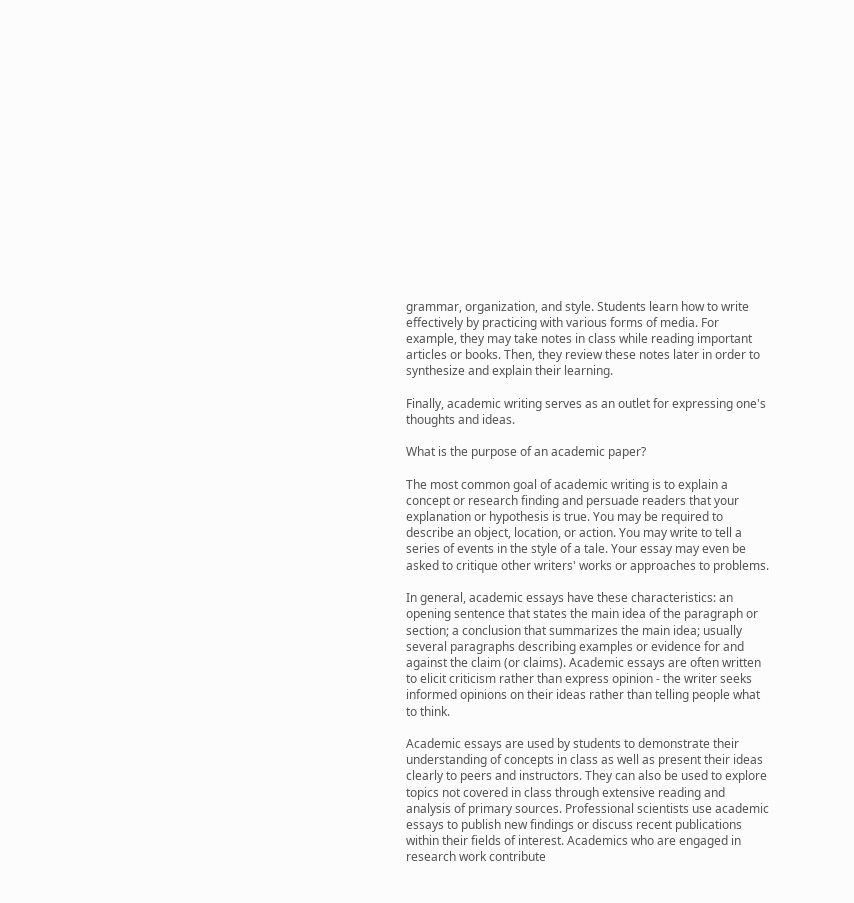grammar, organization, and style. Students learn how to write effectively by practicing with various forms of media. For example, they may take notes in class while reading important articles or books. Then, they review these notes later in order to synthesize and explain their learning.

Finally, academic writing serves as an outlet for expressing one's thoughts and ideas.

What is the purpose of an academic paper?

The most common goal of academic writing is to explain a concept or research finding and persuade readers that your explanation or hypothesis is true. You may be required to describe an object, location, or action. You may write to tell a series of events in the style of a tale. Your essay may even be asked to critique other writers' works or approaches to problems.

In general, academic essays have these characteristics: an opening sentence that states the main idea of the paragraph or section; a conclusion that summarizes the main idea; usually several paragraphs describing examples or evidence for and against the claim (or claims). Academic essays are often written to elicit criticism rather than express opinion - the writer seeks informed opinions on their ideas rather than telling people what to think.

Academic essays are used by students to demonstrate their understanding of concepts in class as well as present their ideas clearly to peers and instructors. They can also be used to explore topics not covered in class through extensive reading and analysis of primary sources. Professional scientists use academic essays to publish new findings or discuss recent publications within their fields of interest. Academics who are engaged in research work contribute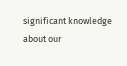significant knowledge about our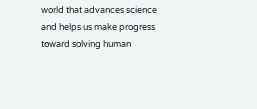world that advances science and helps us make progress toward solving human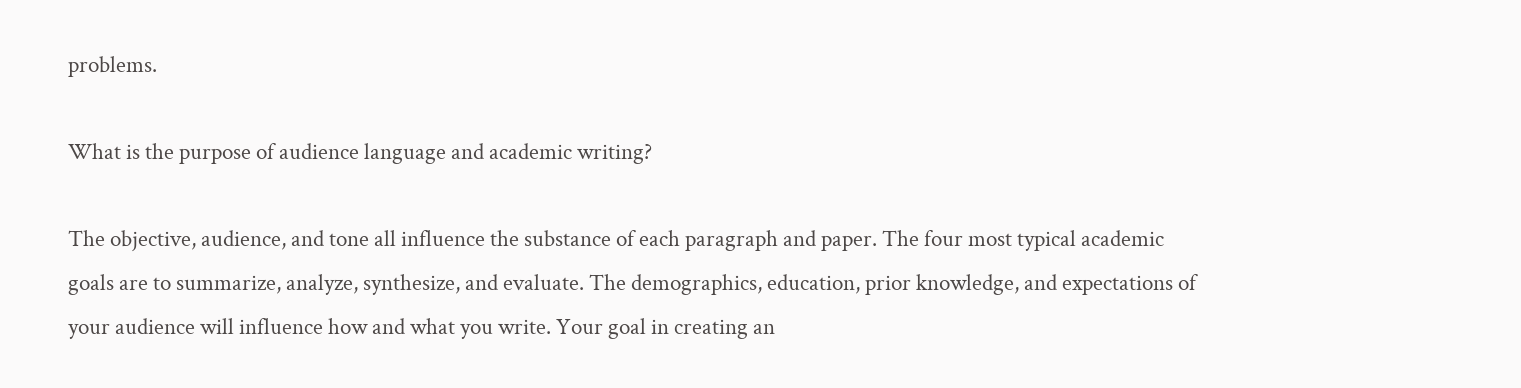problems.

What is the purpose of audience language and academic writing?

The objective, audience, and tone all influence the substance of each paragraph and paper. The four most typical academic goals are to summarize, analyze, synthesize, and evaluate. The demographics, education, prior knowledge, and expectations of your audience will influence how and what you write. Your goal in creating an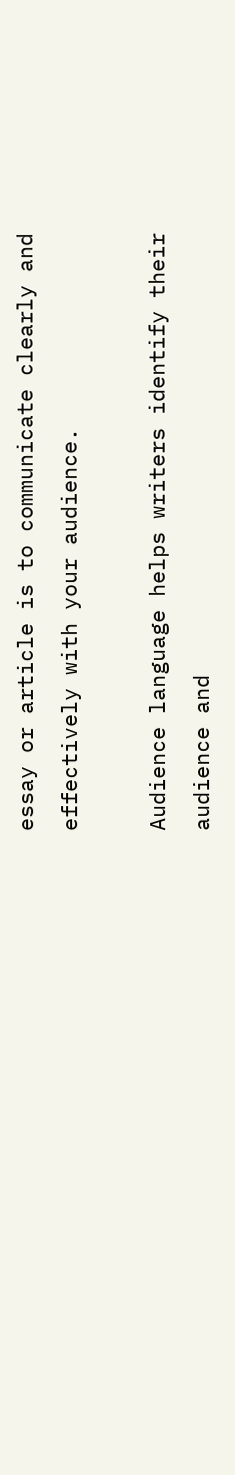essay or article is to communicate clearly and effectively with your audience.

Audience language helps writers identify their audience and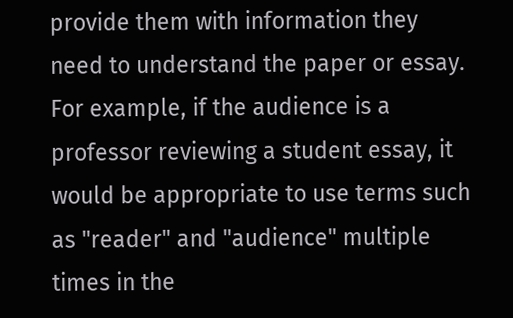provide them with information they need to understand the paper or essay. For example, if the audience is a professor reviewing a student essay, it would be appropriate to use terms such as "reader" and "audience" multiple times in the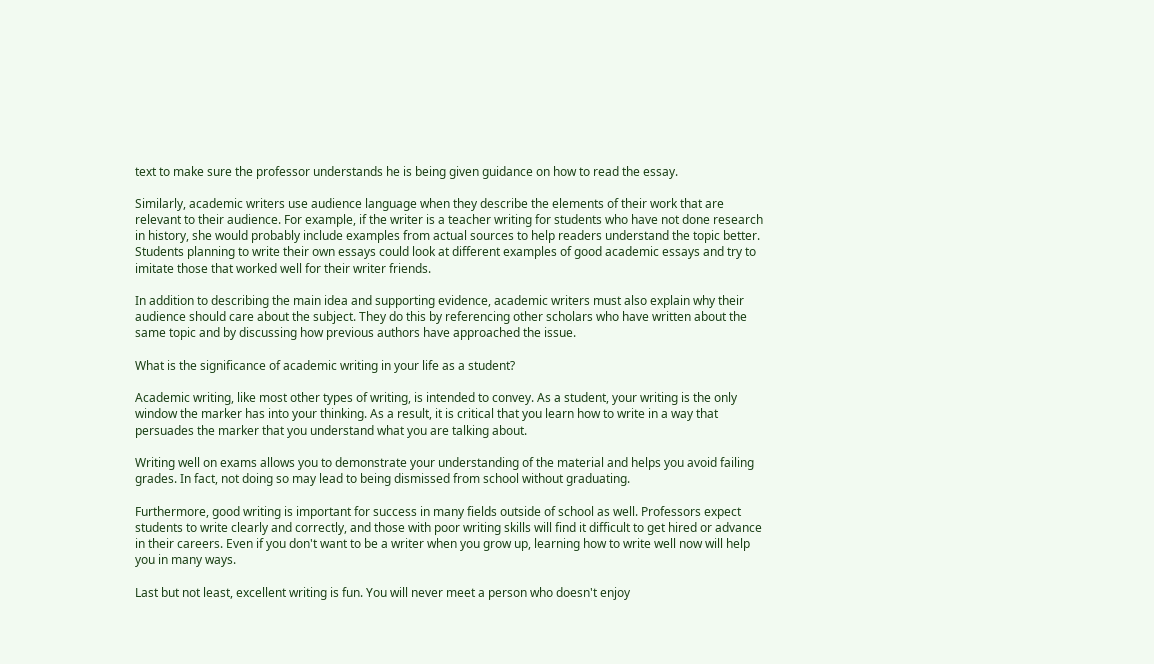text to make sure the professor understands he is being given guidance on how to read the essay.

Similarly, academic writers use audience language when they describe the elements of their work that are relevant to their audience. For example, if the writer is a teacher writing for students who have not done research in history, she would probably include examples from actual sources to help readers understand the topic better. Students planning to write their own essays could look at different examples of good academic essays and try to imitate those that worked well for their writer friends.

In addition to describing the main idea and supporting evidence, academic writers must also explain why their audience should care about the subject. They do this by referencing other scholars who have written about the same topic and by discussing how previous authors have approached the issue.

What is the significance of academic writing in your life as a student?

Academic writing, like most other types of writing, is intended to convey. As a student, your writing is the only window the marker has into your thinking. As a result, it is critical that you learn how to write in a way that persuades the marker that you understand what you are talking about.

Writing well on exams allows you to demonstrate your understanding of the material and helps you avoid failing grades. In fact, not doing so may lead to being dismissed from school without graduating.

Furthermore, good writing is important for success in many fields outside of school as well. Professors expect students to write clearly and correctly, and those with poor writing skills will find it difficult to get hired or advance in their careers. Even if you don't want to be a writer when you grow up, learning how to write well now will help you in many ways.

Last but not least, excellent writing is fun. You will never meet a person who doesn't enjoy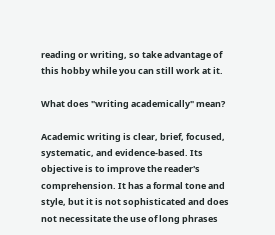reading or writing, so take advantage of this hobby while you can still work at it.

What does "writing academically" mean?

Academic writing is clear, brief, focused, systematic, and evidence-based. Its objective is to improve the reader's comprehension. It has a formal tone and style, but it is not sophisticated and does not necessitate the use of long phrases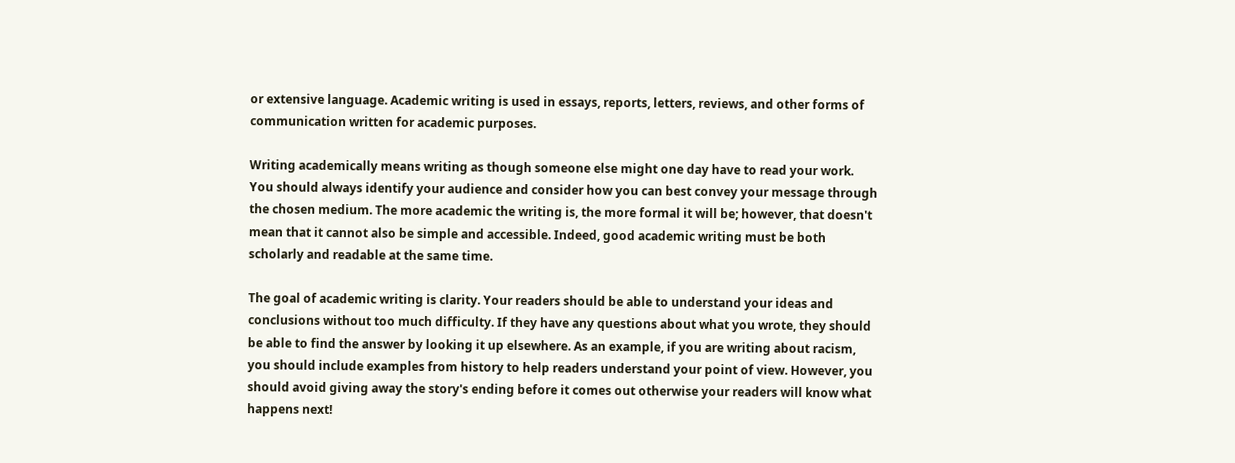or extensive language. Academic writing is used in essays, reports, letters, reviews, and other forms of communication written for academic purposes.

Writing academically means writing as though someone else might one day have to read your work. You should always identify your audience and consider how you can best convey your message through the chosen medium. The more academic the writing is, the more formal it will be; however, that doesn't mean that it cannot also be simple and accessible. Indeed, good academic writing must be both scholarly and readable at the same time.

The goal of academic writing is clarity. Your readers should be able to understand your ideas and conclusions without too much difficulty. If they have any questions about what you wrote, they should be able to find the answer by looking it up elsewhere. As an example, if you are writing about racism, you should include examples from history to help readers understand your point of view. However, you should avoid giving away the story's ending before it comes out otherwise your readers will know what happens next!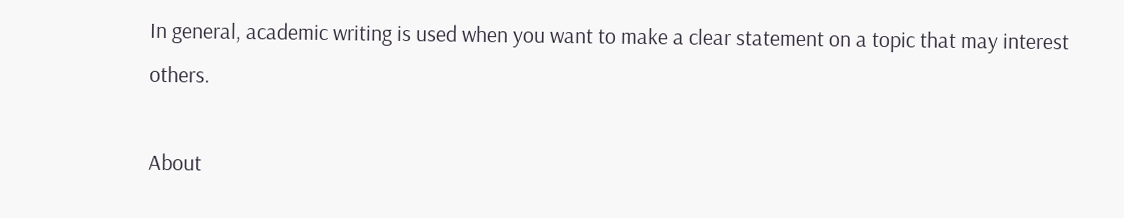In general, academic writing is used when you want to make a clear statement on a topic that may interest others.

About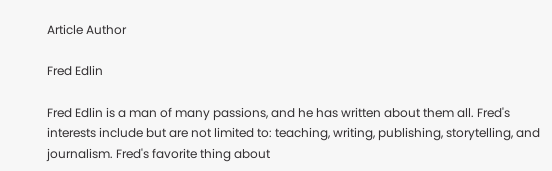Article Author

Fred Edlin

Fred Edlin is a man of many passions, and he has written about them all. Fred's interests include but are not limited to: teaching, writing, publishing, storytelling, and journalism. Fred's favorite thing about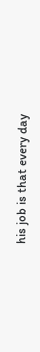his job is that every day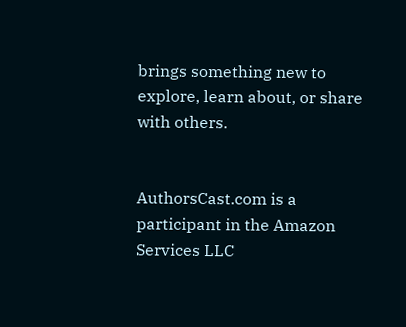brings something new to explore, learn about, or share with others.


AuthorsCast.com is a participant in the Amazon Services LLC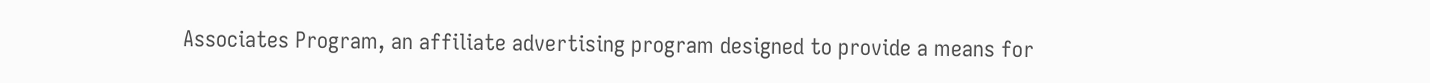Associates Program, an affiliate advertising program designed to provide a means for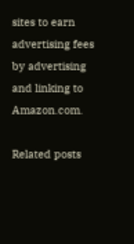sites to earn advertising fees by advertising and linking to Amazon.com.

Related posts